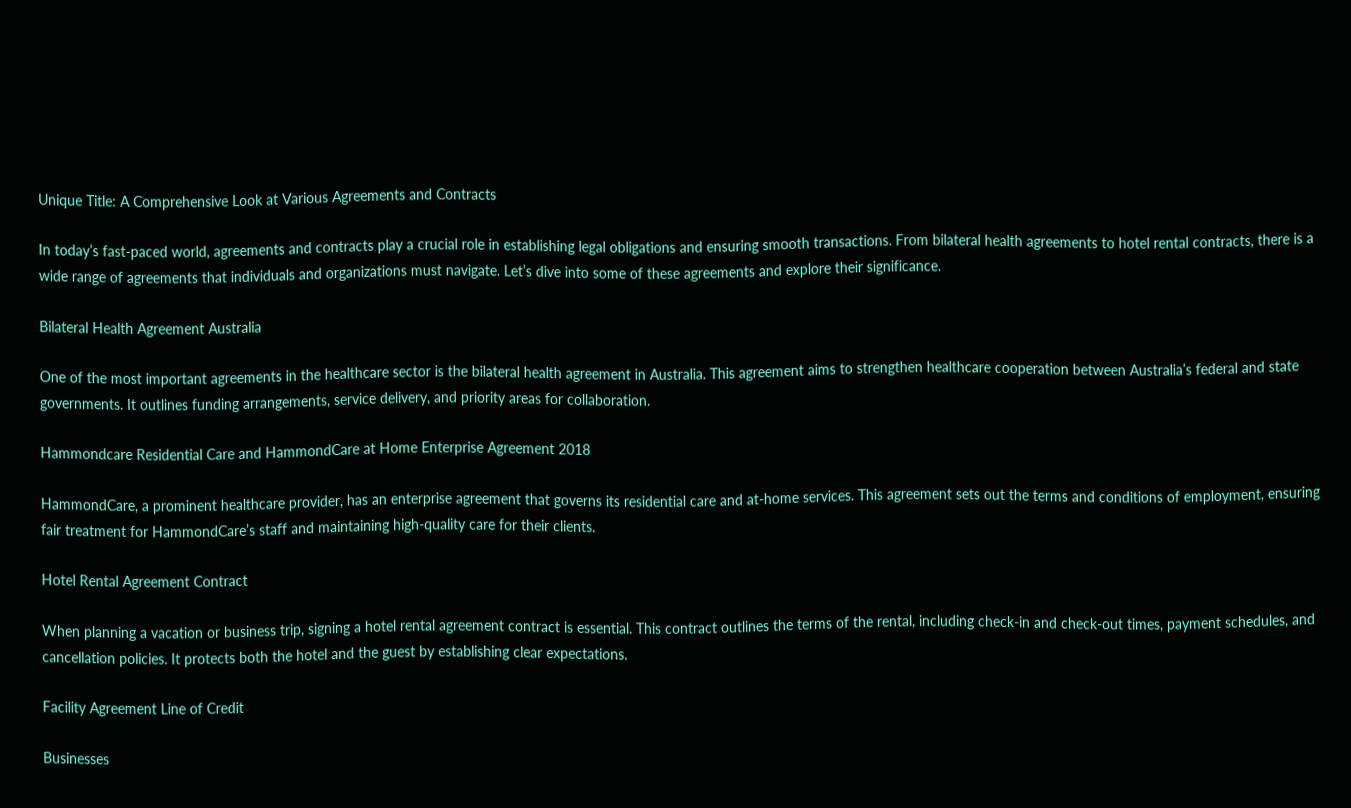Unique Title: A Comprehensive Look at Various Agreements and Contracts

In today’s fast-paced world, agreements and contracts play a crucial role in establishing legal obligations and ensuring smooth transactions. From bilateral health agreements to hotel rental contracts, there is a wide range of agreements that individuals and organizations must navigate. Let’s dive into some of these agreements and explore their significance.

Bilateral Health Agreement Australia

One of the most important agreements in the healthcare sector is the bilateral health agreement in Australia. This agreement aims to strengthen healthcare cooperation between Australia’s federal and state governments. It outlines funding arrangements, service delivery, and priority areas for collaboration.

Hammondcare Residential Care and HammondCare at Home Enterprise Agreement 2018

HammondCare, a prominent healthcare provider, has an enterprise agreement that governs its residential care and at-home services. This agreement sets out the terms and conditions of employment, ensuring fair treatment for HammondCare’s staff and maintaining high-quality care for their clients.

Hotel Rental Agreement Contract

When planning a vacation or business trip, signing a hotel rental agreement contract is essential. This contract outlines the terms of the rental, including check-in and check-out times, payment schedules, and cancellation policies. It protects both the hotel and the guest by establishing clear expectations.

Facility Agreement Line of Credit

Businesses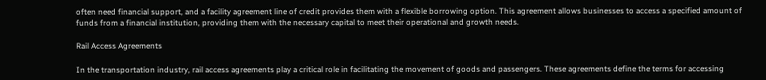often need financial support, and a facility agreement line of credit provides them with a flexible borrowing option. This agreement allows businesses to access a specified amount of funds from a financial institution, providing them with the necessary capital to meet their operational and growth needs.

Rail Access Agreements

In the transportation industry, rail access agreements play a critical role in facilitating the movement of goods and passengers. These agreements define the terms for accessing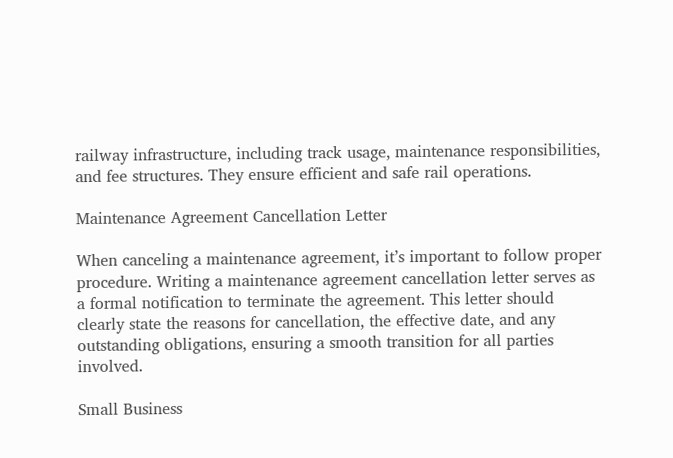railway infrastructure, including track usage, maintenance responsibilities, and fee structures. They ensure efficient and safe rail operations.

Maintenance Agreement Cancellation Letter

When canceling a maintenance agreement, it’s important to follow proper procedure. Writing a maintenance agreement cancellation letter serves as a formal notification to terminate the agreement. This letter should clearly state the reasons for cancellation, the effective date, and any outstanding obligations, ensuring a smooth transition for all parties involved.

Small Business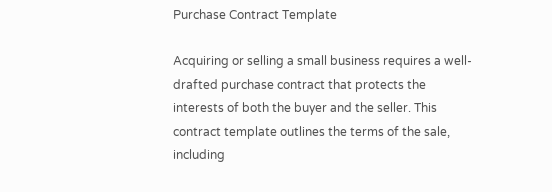Purchase Contract Template

Acquiring or selling a small business requires a well-drafted purchase contract that protects the interests of both the buyer and the seller. This contract template outlines the terms of the sale, including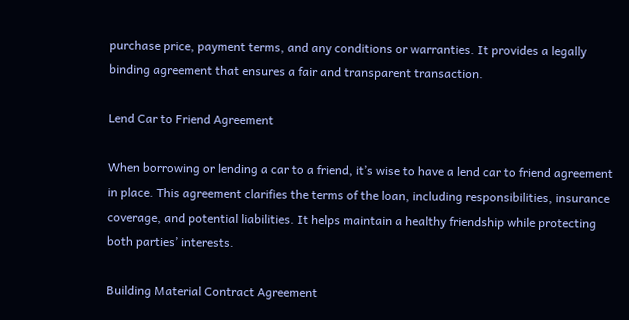purchase price, payment terms, and any conditions or warranties. It provides a legally binding agreement that ensures a fair and transparent transaction.

Lend Car to Friend Agreement

When borrowing or lending a car to a friend, it’s wise to have a lend car to friend agreement in place. This agreement clarifies the terms of the loan, including responsibilities, insurance coverage, and potential liabilities. It helps maintain a healthy friendship while protecting both parties’ interests.

Building Material Contract Agreement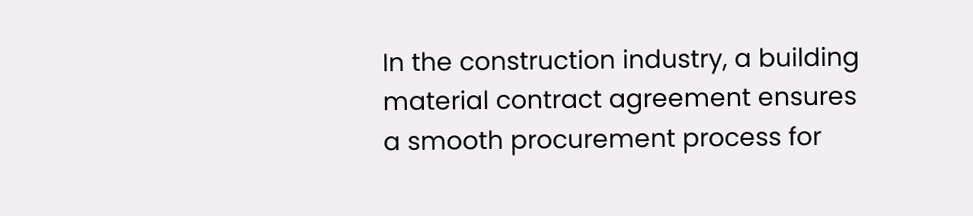In the construction industry, a building material contract agreement ensures a smooth procurement process for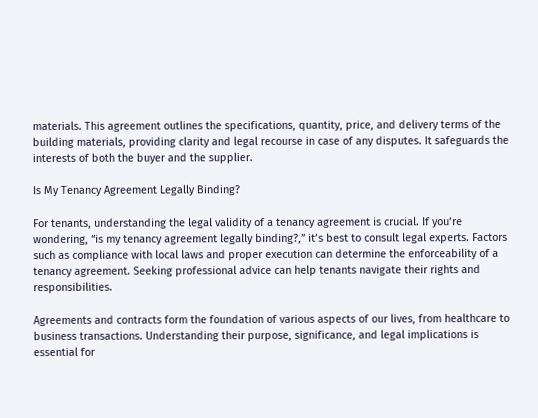materials. This agreement outlines the specifications, quantity, price, and delivery terms of the building materials, providing clarity and legal recourse in case of any disputes. It safeguards the interests of both the buyer and the supplier.

Is My Tenancy Agreement Legally Binding?

For tenants, understanding the legal validity of a tenancy agreement is crucial. If you’re wondering, “is my tenancy agreement legally binding?,” it’s best to consult legal experts. Factors such as compliance with local laws and proper execution can determine the enforceability of a tenancy agreement. Seeking professional advice can help tenants navigate their rights and responsibilities.

Agreements and contracts form the foundation of various aspects of our lives, from healthcare to business transactions. Understanding their purpose, significance, and legal implications is essential for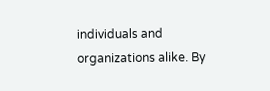individuals and organizations alike. By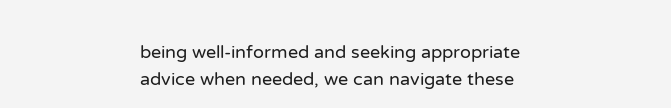being well-informed and seeking appropriate advice when needed, we can navigate these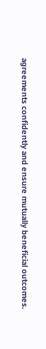agreements confidently and ensure mutually beneficial outcomes.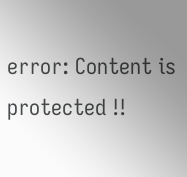error: Content is protected !!